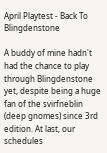April Playtest - Back To Blingdenstone

A buddy of mine hadn't had the chance to play through Blingdenstone yet, despite being a huge fan of the svirfneblin (deep gnomes) since 3rd edition. At last, our schedules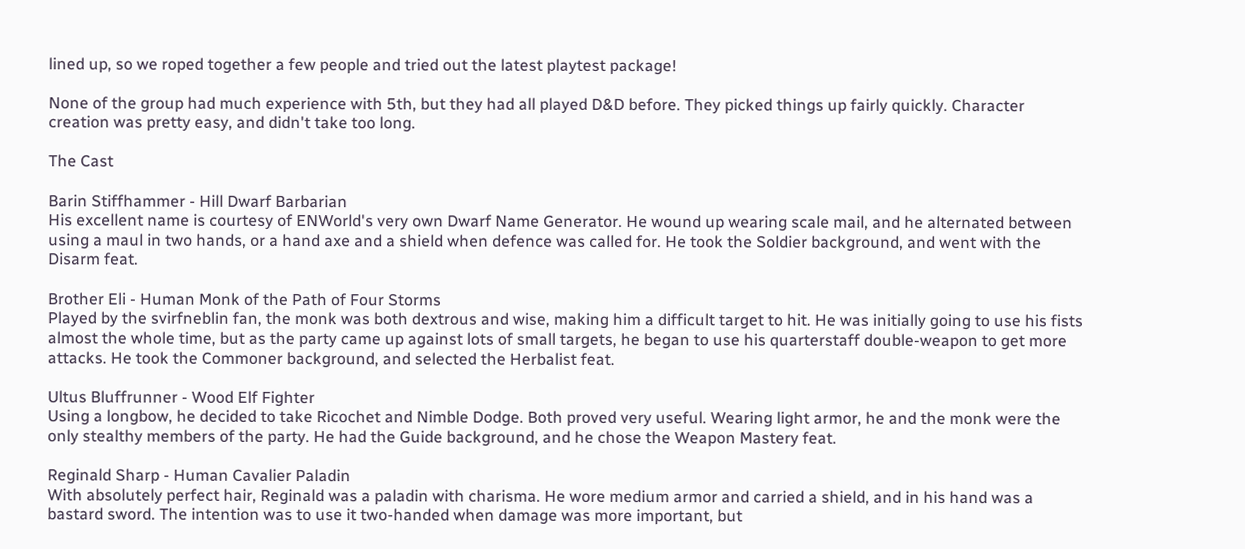lined up, so we roped together a few people and tried out the latest playtest package!

None of the group had much experience with 5th, but they had all played D&D before. They picked things up fairly quickly. Character creation was pretty easy, and didn't take too long.

The Cast

Barin Stiffhammer - Hill Dwarf Barbarian
His excellent name is courtesy of ENWorld's very own Dwarf Name Generator. He wound up wearing scale mail, and he alternated between using a maul in two hands, or a hand axe and a shield when defence was called for. He took the Soldier background, and went with the Disarm feat.

Brother Eli - Human Monk of the Path of Four Storms
Played by the svirfneblin fan, the monk was both dextrous and wise, making him a difficult target to hit. He was initially going to use his fists almost the whole time, but as the party came up against lots of small targets, he began to use his quarterstaff double-weapon to get more attacks. He took the Commoner background, and selected the Herbalist feat.

Ultus Bluffrunner - Wood Elf Fighter
Using a longbow, he decided to take Ricochet and Nimble Dodge. Both proved very useful. Wearing light armor, he and the monk were the only stealthy members of the party. He had the Guide background, and he chose the Weapon Mastery feat.

Reginald Sharp - Human Cavalier Paladin
With absolutely perfect hair, Reginald was a paladin with charisma. He wore medium armor and carried a shield, and in his hand was a bastard sword. The intention was to use it two-handed when damage was more important, but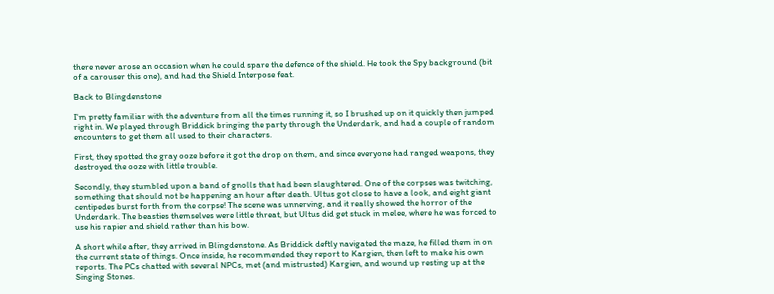there never arose an occasion when he could spare the defence of the shield. He took the Spy background (bit of a carouser this one), and had the Shield Interpose feat.

Back to Blingdenstone

I'm pretty familiar with the adventure from all the times running it, so I brushed up on it quickly then jumped right in. We played through Briddick bringing the party through the Underdark, and had a couple of random encounters to get them all used to their characters.

First, they spotted the gray ooze before it got the drop on them, and since everyone had ranged weapons, they destroyed the ooze with little trouble.

Secondly, they stumbled upon a band of gnolls that had been slaughtered. One of the corpses was twitching, something that should not be happening an hour after death. Ultus got close to have a look, and eight giant centipedes burst forth from the corpse! The scene was unnerving, and it really showed the horror of the Underdark. The beasties themselves were little threat, but Ultus did get stuck in melee, where he was forced to use his rapier and shield rather than his bow.

A short while after, they arrived in Blingdenstone. As Briddick deftly navigated the maze, he filled them in on the current state of things. Once inside, he recommended they report to Kargien, then left to make his own reports. The PCs chatted with several NPCs, met (and mistrusted) Kargien, and wound up resting up at the Singing Stones.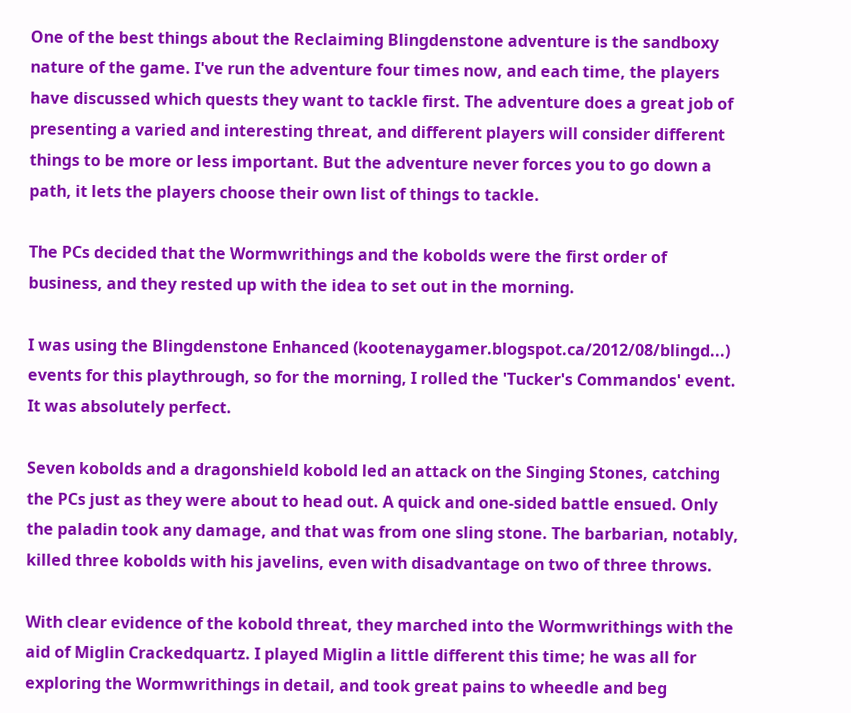One of the best things about the Reclaiming Blingdenstone adventure is the sandboxy nature of the game. I've run the adventure four times now, and each time, the players have discussed which quests they want to tackle first. The adventure does a great job of presenting a varied and interesting threat, and different players will consider different things to be more or less important. But the adventure never forces you to go down a path, it lets the players choose their own list of things to tackle.

The PCs decided that the Wormwrithings and the kobolds were the first order of business, and they rested up with the idea to set out in the morning.

I was using the Blingdenstone Enhanced (kootenaygamer.blogspot.ca/2012/08/blingd...) events for this playthrough, so for the morning, I rolled the 'Tucker's Commandos' event. It was absolutely perfect.

Seven kobolds and a dragonshield kobold led an attack on the Singing Stones, catching the PCs just as they were about to head out. A quick and one-sided battle ensued. Only the paladin took any damage, and that was from one sling stone. The barbarian, notably, killed three kobolds with his javelins, even with disadvantage on two of three throws.

With clear evidence of the kobold threat, they marched into the Wormwrithings with the aid of Miglin Crackedquartz. I played Miglin a little different this time; he was all for exploring the Wormwrithings in detail, and took great pains to wheedle and beg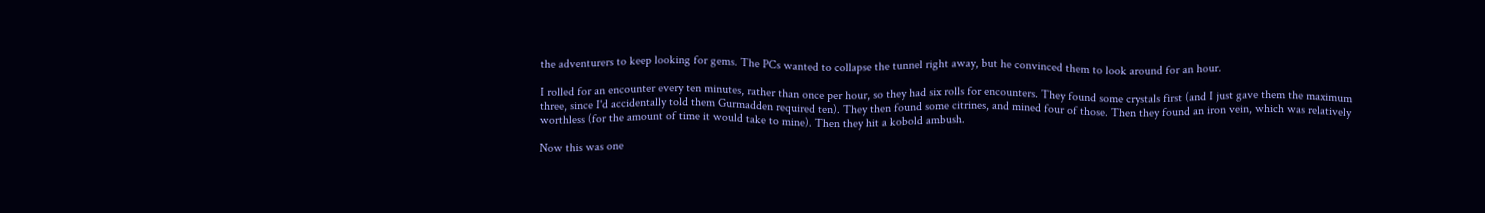the adventurers to keep looking for gems. The PCs wanted to collapse the tunnel right away, but he convinced them to look around for an hour.

I rolled for an encounter every ten minutes, rather than once per hour, so they had six rolls for encounters. They found some crystals first (and I just gave them the maximum three, since I'd accidentally told them Gurmadden required ten). They then found some citrines, and mined four of those. Then they found an iron vein, which was relatively worthless (for the amount of time it would take to mine). Then they hit a kobold ambush.

Now this was one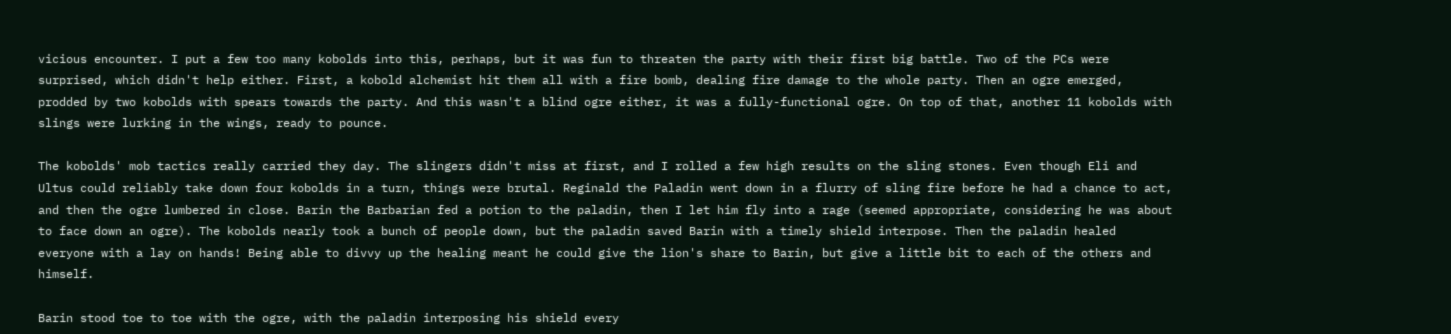vicious encounter. I put a few too many kobolds into this, perhaps, but it was fun to threaten the party with their first big battle. Two of the PCs were surprised, which didn't help either. First, a kobold alchemist hit them all with a fire bomb, dealing fire damage to the whole party. Then an ogre emerged, prodded by two kobolds with spears towards the party. And this wasn't a blind ogre either, it was a fully-functional ogre. On top of that, another 11 kobolds with slings were lurking in the wings, ready to pounce.

The kobolds' mob tactics really carried they day. The slingers didn't miss at first, and I rolled a few high results on the sling stones. Even though Eli and Ultus could reliably take down four kobolds in a turn, things were brutal. Reginald the Paladin went down in a flurry of sling fire before he had a chance to act, and then the ogre lumbered in close. Barin the Barbarian fed a potion to the paladin, then I let him fly into a rage (seemed appropriate, considering he was about to face down an ogre). The kobolds nearly took a bunch of people down, but the paladin saved Barin with a timely shield interpose. Then the paladin healed everyone with a lay on hands! Being able to divvy up the healing meant he could give the lion's share to Barin, but give a little bit to each of the others and himself.

Barin stood toe to toe with the ogre, with the paladin interposing his shield every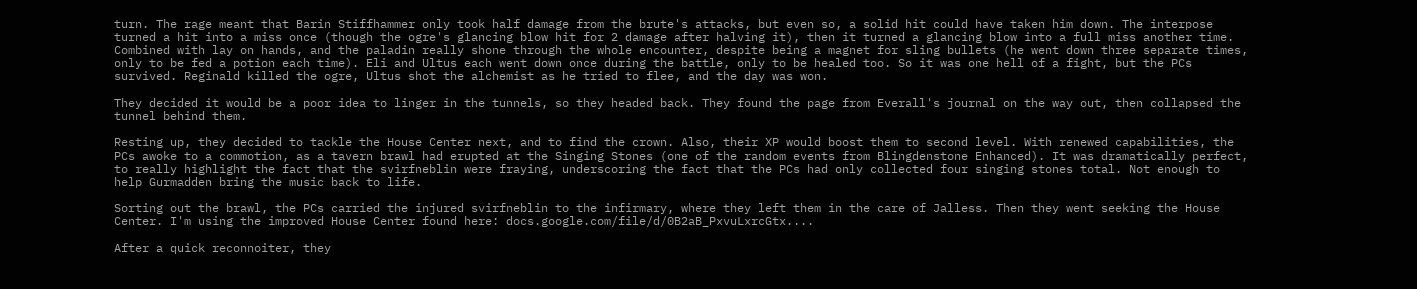turn. The rage meant that Barin Stiffhammer only took half damage from the brute's attacks, but even so, a solid hit could have taken him down. The interpose turned a hit into a miss once (though the ogre's glancing blow hit for 2 damage after halving it), then it turned a glancing blow into a full miss another time. Combined with lay on hands, and the paladin really shone through the whole encounter, despite being a magnet for sling bullets (he went down three separate times, only to be fed a potion each time). Eli and Ultus each went down once during the battle, only to be healed too. So it was one hell of a fight, but the PCs survived. Reginald killed the ogre, Ultus shot the alchemist as he tried to flee, and the day was won.

They decided it would be a poor idea to linger in the tunnels, so they headed back. They found the page from Everall's journal on the way out, then collapsed the tunnel behind them.

Resting up, they decided to tackle the House Center next, and to find the crown. Also, their XP would boost them to second level. With renewed capabilities, the PCs awoke to a commotion, as a tavern brawl had erupted at the Singing Stones (one of the random events from Blingdenstone Enhanced). It was dramatically perfect, to really highlight the fact that the svirfneblin were fraying, underscoring the fact that the PCs had only collected four singing stones total. Not enough to help Gurmadden bring the music back to life.

Sorting out the brawl, the PCs carried the injured svirfneblin to the infirmary, where they left them in the care of Jalless. Then they went seeking the House Center. I'm using the improved House Center found here: docs.google.com/file/d/0B2aB_PxvuLxrcGtx....

After a quick reconnoiter, they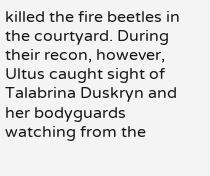killed the fire beetles in the courtyard. During their recon, however, Ultus caught sight of Talabrina Duskryn and her bodyguards watching from the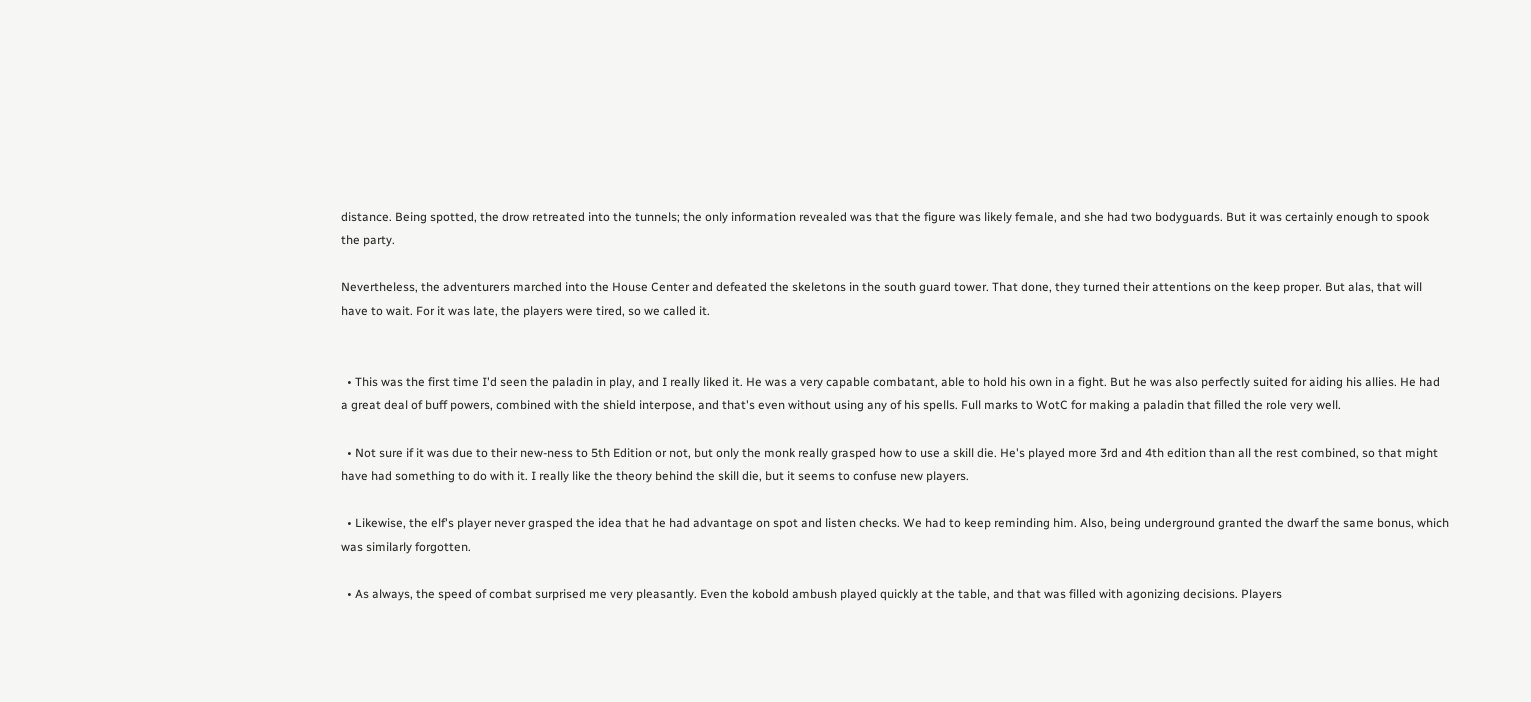distance. Being spotted, the drow retreated into the tunnels; the only information revealed was that the figure was likely female, and she had two bodyguards. But it was certainly enough to spook the party.

Nevertheless, the adventurers marched into the House Center and defeated the skeletons in the south guard tower. That done, they turned their attentions on the keep proper. But alas, that will have to wait. For it was late, the players were tired, so we called it.


  • This was the first time I'd seen the paladin in play, and I really liked it. He was a very capable combatant, able to hold his own in a fight. But he was also perfectly suited for aiding his allies. He had a great deal of buff powers, combined with the shield interpose, and that's even without using any of his spells. Full marks to WotC for making a paladin that filled the role very well.

  • Not sure if it was due to their new-ness to 5th Edition or not, but only the monk really grasped how to use a skill die. He's played more 3rd and 4th edition than all the rest combined, so that might have had something to do with it. I really like the theory behind the skill die, but it seems to confuse new players.

  • Likewise, the elf's player never grasped the idea that he had advantage on spot and listen checks. We had to keep reminding him. Also, being underground granted the dwarf the same bonus, which was similarly forgotten.

  • As always, the speed of combat surprised me very pleasantly. Even the kobold ambush played quickly at the table, and that was filled with agonizing decisions. Players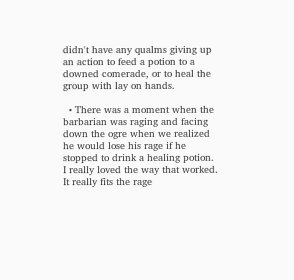didn't have any qualms giving up an action to feed a potion to a downed comerade, or to heal the group with lay on hands.

  • There was a moment when the barbarian was raging and facing down the ogre when we realized he would lose his rage if he stopped to drink a healing potion. I really loved the way that worked. It really fits the rage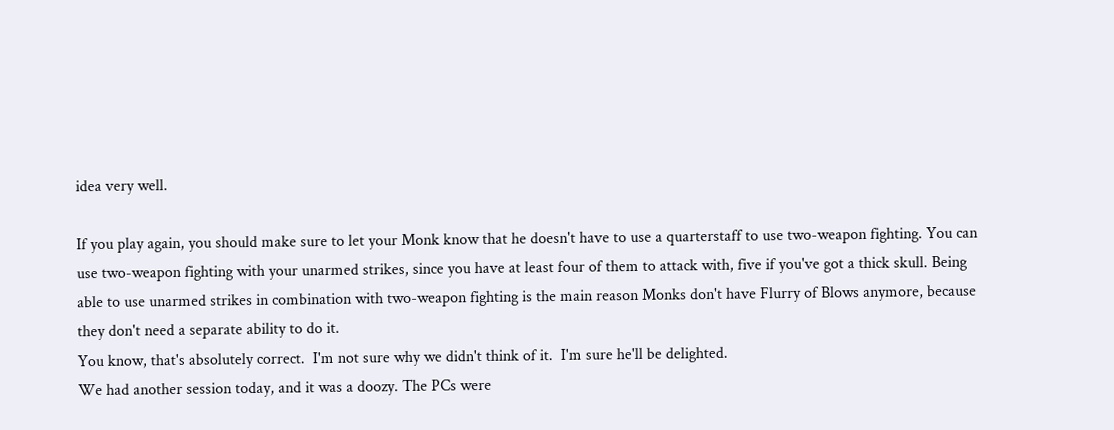idea very well.

If you play again, you should make sure to let your Monk know that he doesn't have to use a quarterstaff to use two-weapon fighting. You can use two-weapon fighting with your unarmed strikes, since you have at least four of them to attack with, five if you've got a thick skull. Being able to use unarmed strikes in combination with two-weapon fighting is the main reason Monks don't have Flurry of Blows anymore, because they don't need a separate ability to do it.
You know, that's absolutely correct.  I'm not sure why we didn't think of it.  I'm sure he'll be delighted.
We had another session today, and it was a doozy. The PCs were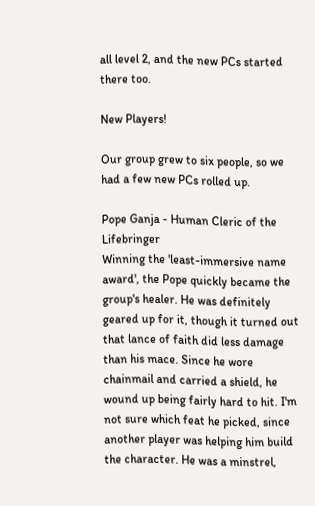all level 2, and the new PCs started there too.

New Players!

Our group grew to six people, so we had a few new PCs rolled up.

Pope Ganja - Human Cleric of the Lifebringer
Winning the 'least-immersive name award', the Pope quickly became the group's healer. He was definitely geared up for it, though it turned out that lance of faith did less damage than his mace. Since he wore chainmail and carried a shield, he wound up being fairly hard to hit. I'm not sure which feat he picked, since another player was helping him build the character. He was a minstrel,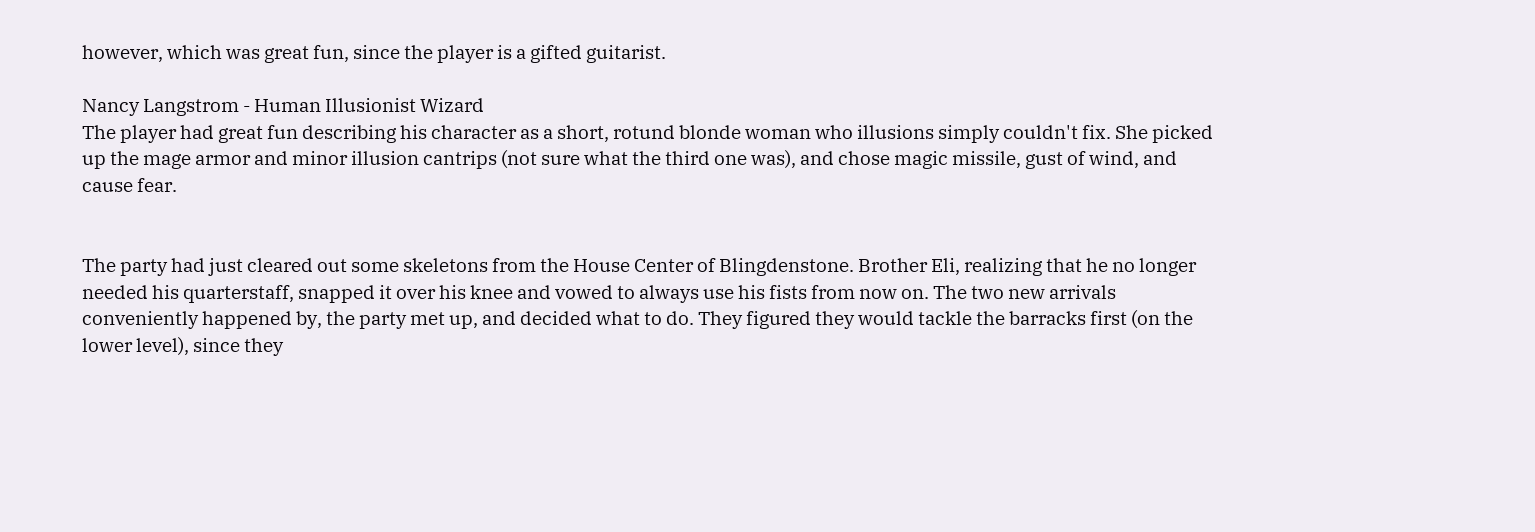however, which was great fun, since the player is a gifted guitarist.

Nancy Langstrom - Human Illusionist Wizard
The player had great fun describing his character as a short, rotund blonde woman who illusions simply couldn't fix. She picked up the mage armor and minor illusion cantrips (not sure what the third one was), and chose magic missile, gust of wind, and cause fear.


The party had just cleared out some skeletons from the House Center of Blingdenstone. Brother Eli, realizing that he no longer needed his quarterstaff, snapped it over his knee and vowed to always use his fists from now on. The two new arrivals conveniently happened by, the party met up, and decided what to do. They figured they would tackle the barracks first (on the lower level), since they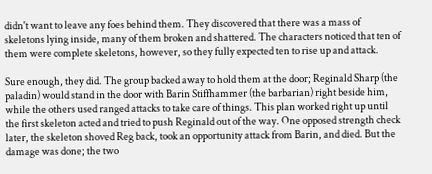didn't want to leave any foes behind them. They discovered that there was a mass of skeletons lying inside, many of them broken and shattered. The characters noticed that ten of them were complete skeletons, however, so they fully expected ten to rise up and attack.

Sure enough, they did. The group backed away to hold them at the door; Reginald Sharp (the paladin) would stand in the door with Barin Stiffhammer (the barbarian) right beside him, while the others used ranged attacks to take care of things. This plan worked right up until the first skeleton acted and tried to push Reginald out of the way. One opposed strength check later, the skeleton shoved Reg back, took an opportunity attack from Barin, and died. But the damage was done; the two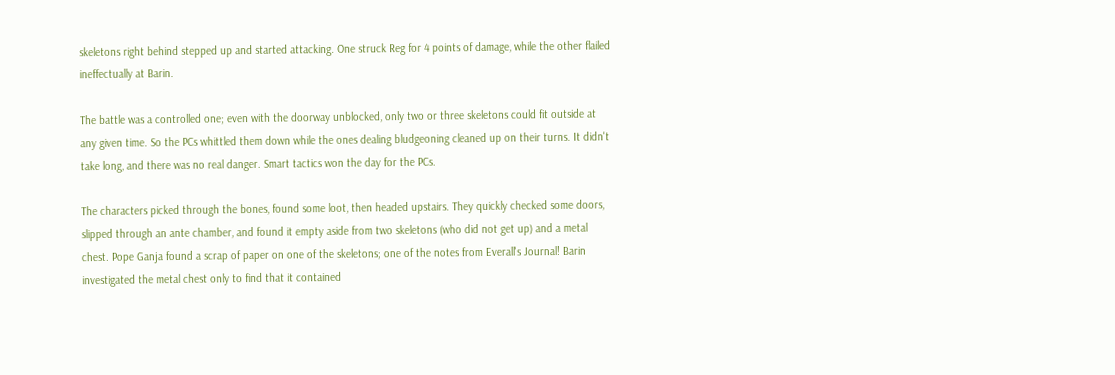skeletons right behind stepped up and started attacking. One struck Reg for 4 points of damage, while the other flailed ineffectually at Barin.

The battle was a controlled one; even with the doorway unblocked, only two or three skeletons could fit outside at any given time. So the PCs whittled them down while the ones dealing bludgeoning cleaned up on their turns. It didn't take long, and there was no real danger. Smart tactics won the day for the PCs.

The characters picked through the bones, found some loot, then headed upstairs. They quickly checked some doors, slipped through an ante chamber, and found it empty aside from two skeletons (who did not get up) and a metal chest. Pope Ganja found a scrap of paper on one of the skeletons; one of the notes from Everall's Journal! Barin investigated the metal chest only to find that it contained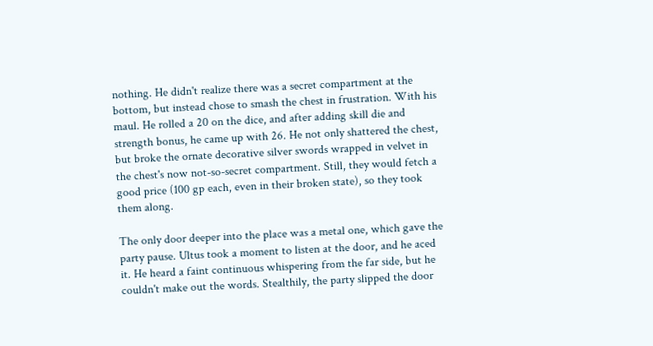nothing. He didn't realize there was a secret compartment at the bottom, but instead chose to smash the chest in frustration. With his maul. He rolled a 20 on the dice, and after adding skill die and strength bonus, he came up with 26. He not only shattered the chest, but broke the ornate decorative silver swords wrapped in velvet in the chest's now not-so-secret compartment. Still, they would fetch a good price (100 gp each, even in their broken state), so they took them along.

The only door deeper into the place was a metal one, which gave the party pause. Ultus took a moment to listen at the door, and he aced it. He heard a faint continuous whispering from the far side, but he couldn't make out the words. Stealthily, the party slipped the door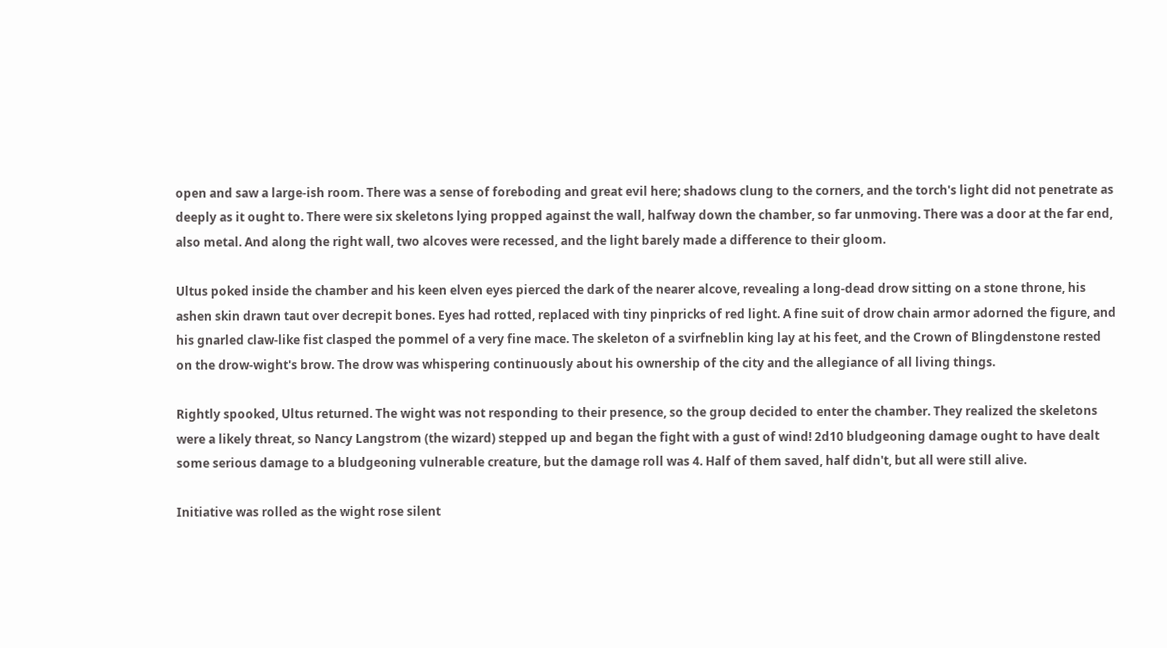open and saw a large-ish room. There was a sense of foreboding and great evil here; shadows clung to the corners, and the torch's light did not penetrate as deeply as it ought to. There were six skeletons lying propped against the wall, halfway down the chamber, so far unmoving. There was a door at the far end, also metal. And along the right wall, two alcoves were recessed, and the light barely made a difference to their gloom.

Ultus poked inside the chamber and his keen elven eyes pierced the dark of the nearer alcove, revealing a long-dead drow sitting on a stone throne, his ashen skin drawn taut over decrepit bones. Eyes had rotted, replaced with tiny pinpricks of red light. A fine suit of drow chain armor adorned the figure, and his gnarled claw-like fist clasped the pommel of a very fine mace. The skeleton of a svirfneblin king lay at his feet, and the Crown of Blingdenstone rested on the drow-wight's brow. The drow was whispering continuously about his ownership of the city and the allegiance of all living things.

Rightly spooked, Ultus returned. The wight was not responding to their presence, so the group decided to enter the chamber. They realized the skeletons were a likely threat, so Nancy Langstrom (the wizard) stepped up and began the fight with a gust of wind! 2d10 bludgeoning damage ought to have dealt some serious damage to a bludgeoning vulnerable creature, but the damage roll was 4. Half of them saved, half didn't, but all were still alive.

Initiative was rolled as the wight rose silent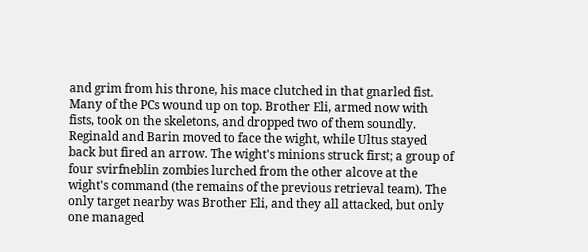and grim from his throne, his mace clutched in that gnarled fist. Many of the PCs wound up on top. Brother Eli, armed now with fists, took on the skeletons, and dropped two of them soundly. Reginald and Barin moved to face the wight, while Ultus stayed back but fired an arrow. The wight's minions struck first; a group of four svirfneblin zombies lurched from the other alcove at the wight's command (the remains of the previous retrieval team). The only target nearby was Brother Eli, and they all attacked, but only one managed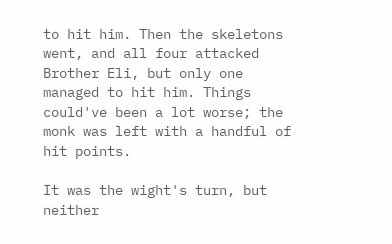to hit him. Then the skeletons went, and all four attacked Brother Eli, but only one managed to hit him. Things could've been a lot worse; the monk was left with a handful of hit points.

It was the wight's turn, but neither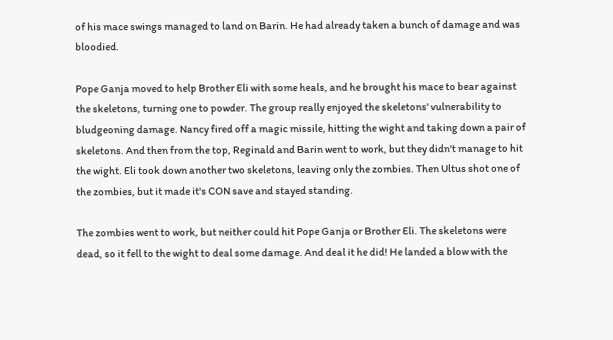of his mace swings managed to land on Barin. He had already taken a bunch of damage and was bloodied.

Pope Ganja moved to help Brother Eli with some heals, and he brought his mace to bear against the skeletons, turning one to powder. The group really enjoyed the skeletons' vulnerability to bludgeoning damage. Nancy fired off a magic missile, hitting the wight and taking down a pair of skeletons. And then from the top, Reginald and Barin went to work, but they didn't manage to hit the wight. Eli took down another two skeletons, leaving only the zombies. Then Ultus shot one of the zombies, but it made it's CON save and stayed standing.

The zombies went to work, but neither could hit Pope Ganja or Brother Eli. The skeletons were dead, so it fell to the wight to deal some damage. And deal it he did! He landed a blow with the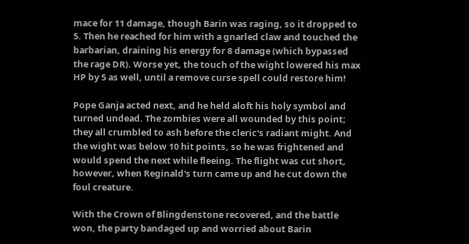mace for 11 damage, though Barin was raging, so it dropped to 5. Then he reached for him with a gnarled claw and touched the barbarian, draining his energy for 8 damage (which bypassed the rage DR). Worse yet, the touch of the wight lowered his max HP by 5 as well, until a remove curse spell could restore him!

Pope Ganja acted next, and he held aloft his holy symbol and turned undead. The zombies were all wounded by this point; they all crumbled to ash before the cleric's radiant might. And the wight was below 10 hit points, so he was frightened and would spend the next while fleeing. The flight was cut short, however, when Reginald's turn came up and he cut down the foul creature.

With the Crown of Blingdenstone recovered, and the battle won, the party bandaged up and worried about Barin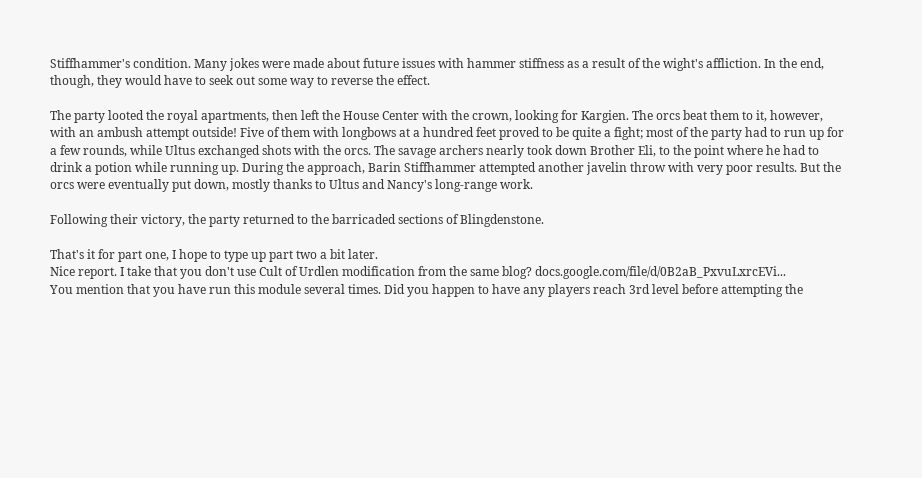Stiffhammer's condition. Many jokes were made about future issues with hammer stiffness as a result of the wight's affliction. In the end, though, they would have to seek out some way to reverse the effect.

The party looted the royal apartments, then left the House Center with the crown, looking for Kargien. The orcs beat them to it, however, with an ambush attempt outside! Five of them with longbows at a hundred feet proved to be quite a fight; most of the party had to run up for a few rounds, while Ultus exchanged shots with the orcs. The savage archers nearly took down Brother Eli, to the point where he had to drink a potion while running up. During the approach, Barin Stiffhammer attempted another javelin throw with very poor results. But the orcs were eventually put down, mostly thanks to Ultus and Nancy's long-range work.

Following their victory, the party returned to the barricaded sections of Blingdenstone.

That's it for part one, I hope to type up part two a bit later.
Nice report. I take that you don't use Cult of Urdlen modification from the same blog? docs.google.com/file/d/0B2aB_PxvuLxrcEVi...
You mention that you have run this module several times. Did you happen to have any players reach 3rd level before attempting the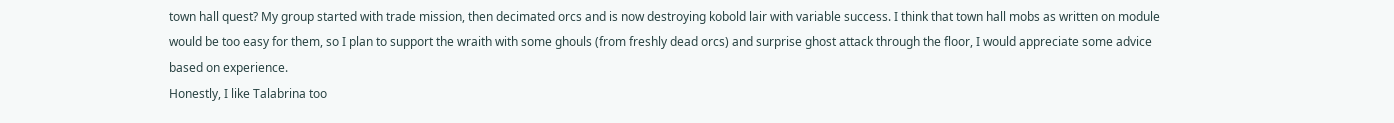town hall quest? My group started with trade mission, then decimated orcs and is now destroying kobold lair with variable success. I think that town hall mobs as written on module would be too easy for them, so I plan to support the wraith with some ghouls (from freshly dead orcs) and surprise ghost attack through the floor, I would appreciate some advice based on experience.
Honestly, I like Talabrina too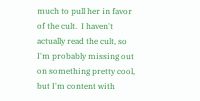much to pull her in favor of the cult.  I haven't actually read the cult, so I'm probably missing out on something pretty cool, but I'm content with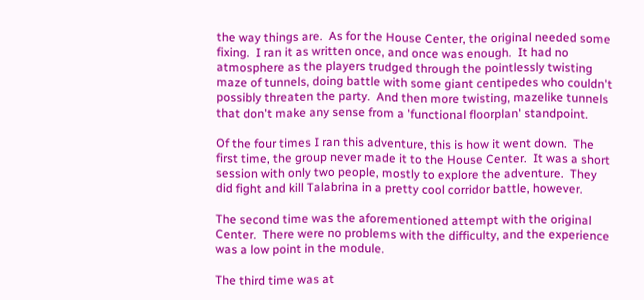the way things are.  As for the House Center, the original needed some fixing.  I ran it as written once, and once was enough.  It had no atmosphere as the players trudged through the pointlessly twisting maze of tunnels, doing battle with some giant centipedes who couldn't possibly threaten the party.  And then more twisting, mazelike tunnels that don't make any sense from a 'functional floorplan' standpoint.

Of the four times I ran this adventure, this is how it went down.  The first time, the group never made it to the House Center.  It was a short session with only two people, mostly to explore the adventure.  They did fight and kill Talabrina in a pretty cool corridor battle, however.

The second time was the aforementioned attempt with the original Center.  There were no problems with the difficulty, and the experience was a low point in the module.

The third time was at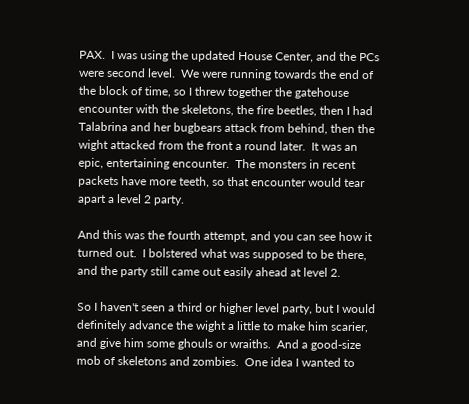PAX.  I was using the updated House Center, and the PCs were second level.  We were running towards the end of the block of time, so I threw together the gatehouse encounter with the skeletons, the fire beetles, then I had Talabrina and her bugbears attack from behind, then the wight attacked from the front a round later.  It was an epic, entertaining encounter.  The monsters in recent packets have more teeth, so that encounter would tear apart a level 2 party.

And this was the fourth attempt, and you can see how it turned out.  I bolstered what was supposed to be there, and the party still came out easily ahead at level 2.

So I haven't seen a third or higher level party, but I would definitely advance the wight a little to make him scarier, and give him some ghouls or wraiths.  And a good-size mob of skeletons and zombies.  One idea I wanted to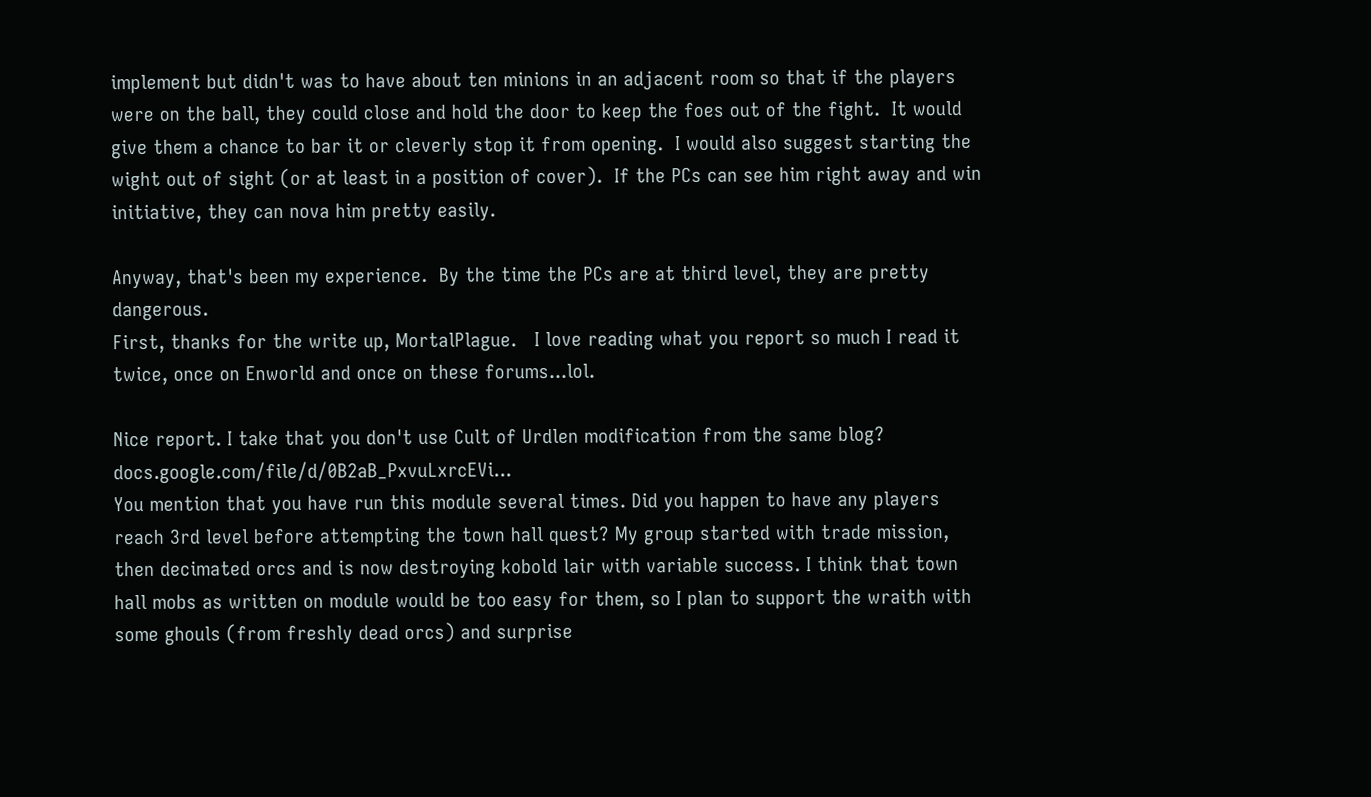implement but didn't was to have about ten minions in an adjacent room so that if the players were on the ball, they could close and hold the door to keep the foes out of the fight.  It would give them a chance to bar it or cleverly stop it from opening.  I would also suggest starting the wight out of sight (or at least in a position of cover).  If the PCs can see him right away and win initiative, they can nova him pretty easily.

Anyway, that's been my experience.  By the time the PCs are at third level, they are pretty dangerous.
First, thanks for the write up, MortalPlague.   I love reading what you report so much I read it twice, once on Enworld and once on these forums...lol.

Nice report. I take that you don't use Cult of Urdlen modification from the same blog? docs.google.com/file/d/0B2aB_PxvuLxrcEVi...
You mention that you have run this module several times. Did you happen to have any players reach 3rd level before attempting the town hall quest? My group started with trade mission, then decimated orcs and is now destroying kobold lair with variable success. I think that town hall mobs as written on module would be too easy for them, so I plan to support the wraith with some ghouls (from freshly dead orcs) and surprise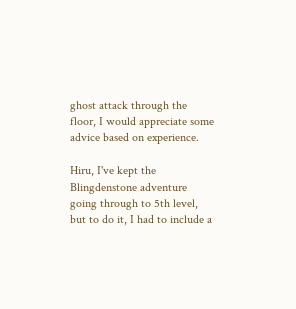ghost attack through the floor, I would appreciate some advice based on experience.

Hiru, I've kept the Blingdenstone adventure going through to 5th level, but to do it, I had to include a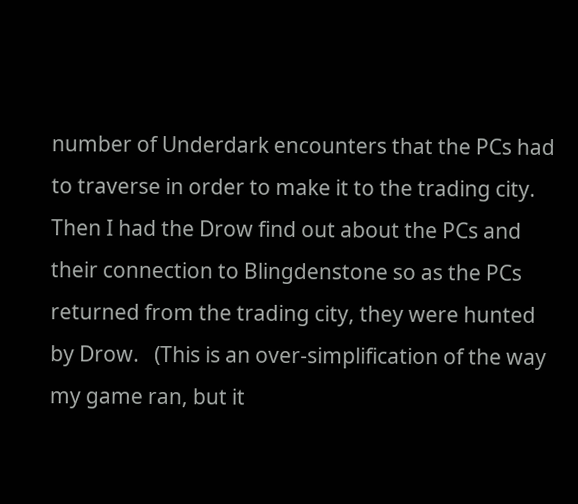number of Underdark encounters that the PCs had to traverse in order to make it to the trading city.  Then I had the Drow find out about the PCs and their connection to Blingdenstone so as the PCs returned from the trading city, they were hunted by Drow.   (This is an over-simplification of the way my game ran, but it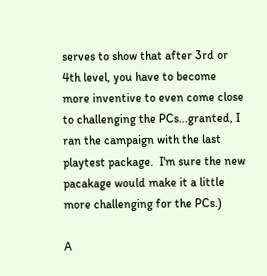serves to show that after 3rd or 4th level, you have to become more inventive to even come close to challenging the PCs...granted, I ran the campaign with the last playtest package.  I'm sure the new pacakage would make it a little more challenging for the PCs.)

A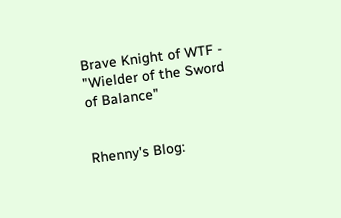Brave Knight of WTF - "Wielder of the Sword of Balance"


Rhenny's Blog: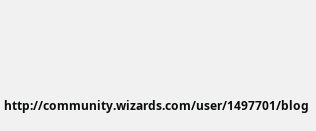http://community.wizards.com/user/1497701/blog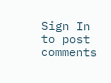Sign In to post comments